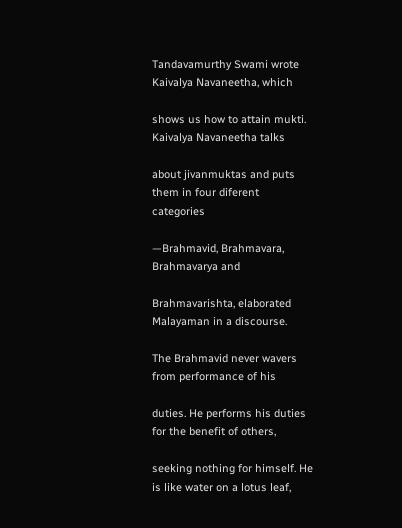Tandavamurthy Swami wrote Kaivalya Navaneetha, which

shows us how to attain mukti. Kaivalya Navaneetha talks

about jivanmuktas and puts them in four diferent categories

—Brahmavid, Brahmavara, Brahmavarya and

Brahmavarishta, elaborated Malayaman in a discourse.

The Brahmavid never wavers from performance of his

duties. He performs his duties for the benefit of others,

seeking nothing for himself. He is like water on a lotus leaf,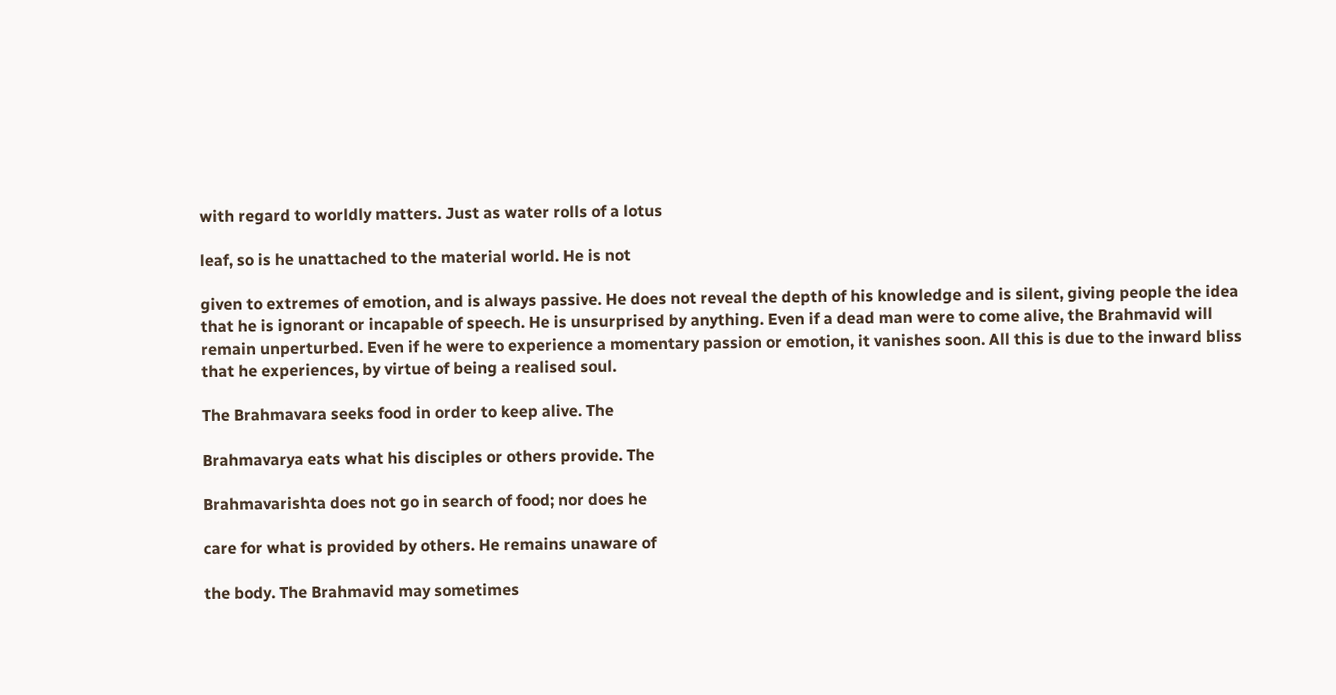with regard to worldly matters. Just as water rolls of a lotus

leaf, so is he unattached to the material world. He is not

given to extremes of emotion, and is always passive. He does not reveal the depth of his knowledge and is silent, giving people the idea that he is ignorant or incapable of speech. He is unsurprised by anything. Even if a dead man were to come alive, the Brahmavid will remain unperturbed. Even if he were to experience a momentary passion or emotion, it vanishes soon. All this is due to the inward bliss that he experiences, by virtue of being a realised soul.

The Brahmavara seeks food in order to keep alive. The

Brahmavarya eats what his disciples or others provide. The

Brahmavarishta does not go in search of food; nor does he

care for what is provided by others. He remains unaware of

the body. The Brahmavid may sometimes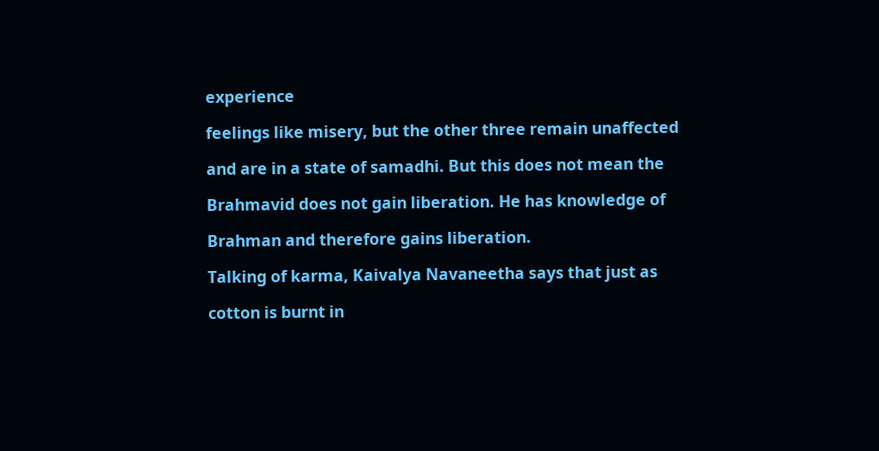experience

feelings like misery, but the other three remain unaffected

and are in a state of samadhi. But this does not mean the

Brahmavid does not gain liberation. He has knowledge of

Brahman and therefore gains liberation.

Talking of karma, Kaivalya Navaneetha says that just as

cotton is burnt in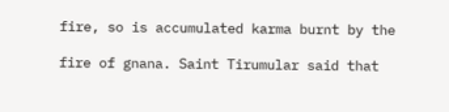fire, so is accumulated karma burnt by the

fire of gnana. Saint Tirumular said that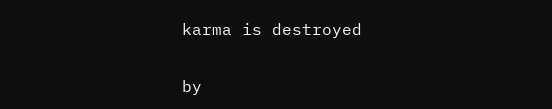karma is destroyed

by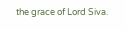the grace of Lord Siva.